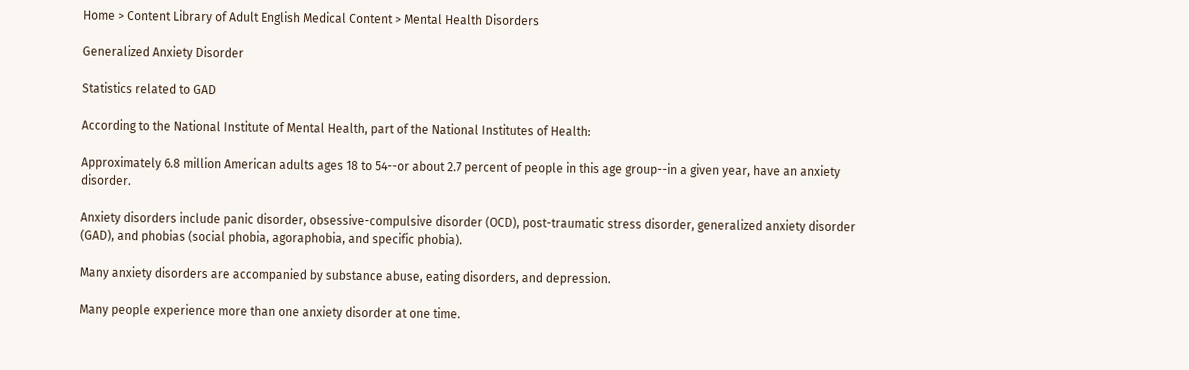Home > Content Library of Adult English Medical Content > Mental Health Disorders

Generalized Anxiety Disorder

Statistics related to GAD

According to the National Institute of Mental Health, part of the National Institutes of Health:

Approximately 6.8 million American adults ages 18 to 54--or about 2.7 percent of people in this age group--in a given year, have an anxiety disorder.

Anxiety disorders include panic disorder, obsessive-compulsive disorder (OCD), post-traumatic stress disorder, generalized anxiety disorder (GAD), and phobias (social phobia, agoraphobia, and specific phobia).

Many anxiety disorders are accompanied by substance abuse, eating disorders, and depression.

Many people experience more than one anxiety disorder at one time.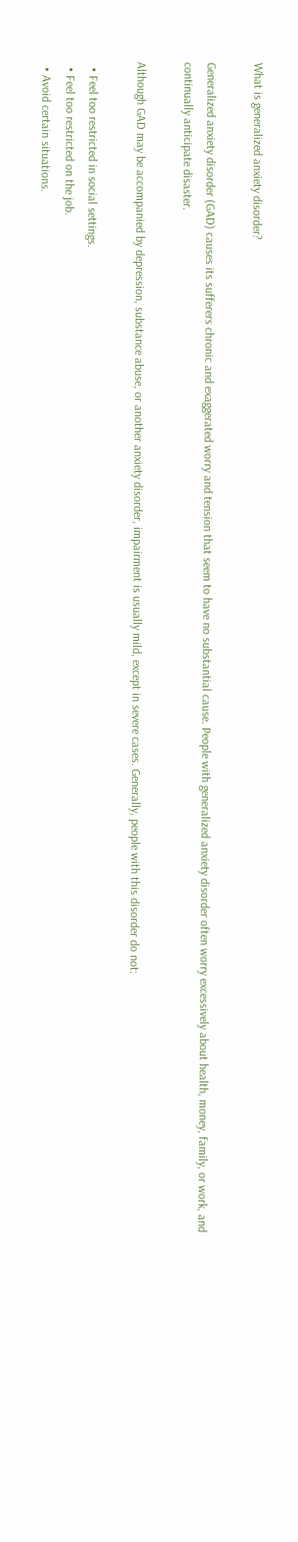What is generalized anxiety disorder?

Generalized anxiety disorder (GAD) causes its sufferers chronic and exaggerated worry and tension that seem to have no substantial cause. People with generalized anxiety disorder often worry excessively about health, money, family, or work, and continually anticipate disaster.

Although GAD may be accompanied by depression, substance abuse, or another anxiety disorder, impairment is usually mild, except in severe cases. Generally, people with this disorder do not:

  • Feel too restricted in social settings.
  • Feel too restricted on the job.
  • Avoid certain situations.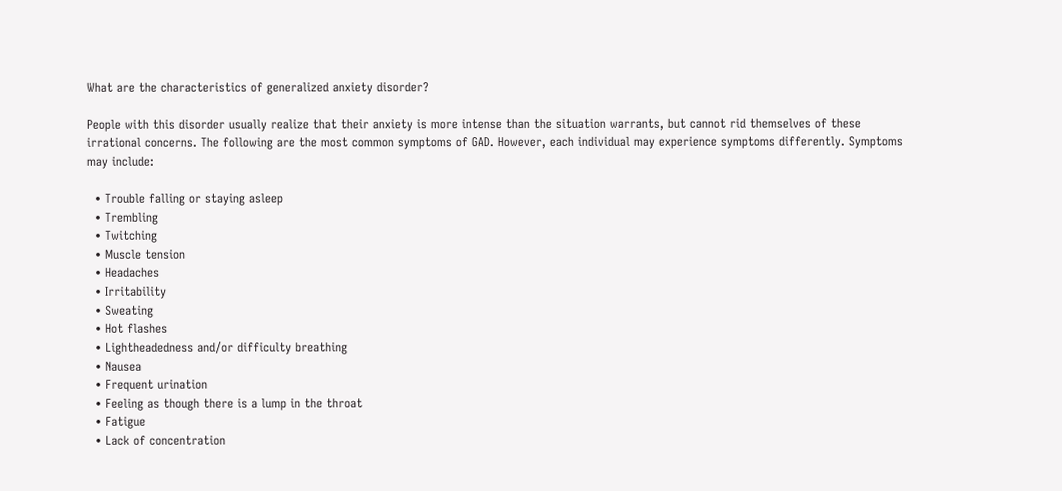What are the characteristics of generalized anxiety disorder?

People with this disorder usually realize that their anxiety is more intense than the situation warrants, but cannot rid themselves of these irrational concerns. The following are the most common symptoms of GAD. However, each individual may experience symptoms differently. Symptoms may include:

  • Trouble falling or staying asleep
  • Trembling
  • Twitching
  • Muscle tension
  • Headaches
  • Irritability
  • Sweating
  • Hot flashes
  • Lightheadedness and/or difficulty breathing
  • Nausea
  • Frequent urination
  • Feeling as though there is a lump in the throat
  • Fatigue
  • Lack of concentration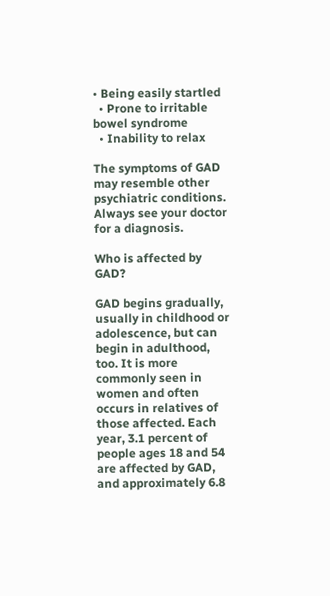• Being easily startled
  • Prone to irritable bowel syndrome
  • Inability to relax

The symptoms of GAD may resemble other psychiatric conditions. Always see your doctor for a diagnosis.

Who is affected by GAD?

GAD begins gradually, usually in childhood or adolescence, but can begin in adulthood, too. It is more commonly seen in women and often occurs in relatives of those affected. Each year, 3.1 percent of people ages 18 and 54 are affected by GAD, and approximately 6.8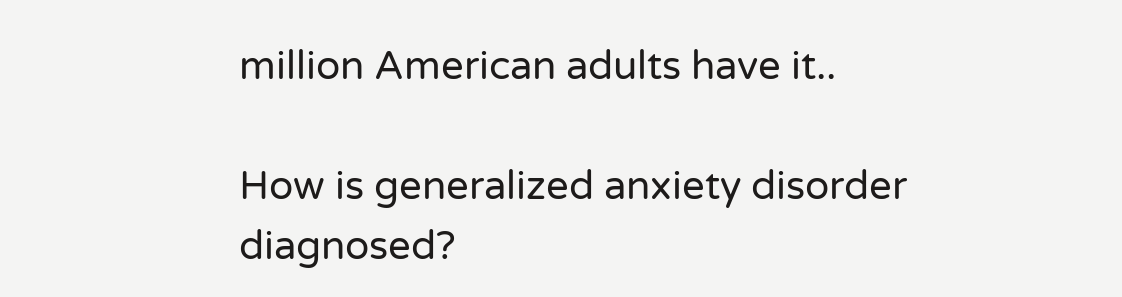million American adults have it..

How is generalized anxiety disorder diagnosed?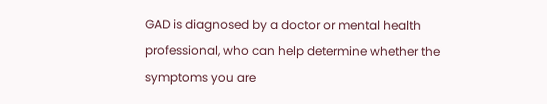GAD is diagnosed by a doctor or mental health professional, who can help determine whether the symptoms you are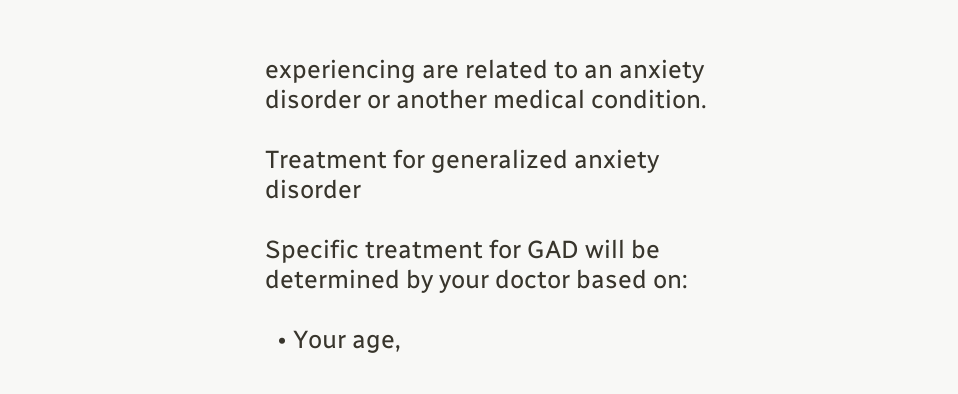experiencing are related to an anxiety disorder or another medical condition.

Treatment for generalized anxiety disorder

Specific treatment for GAD will be determined by your doctor based on:

  • Your age,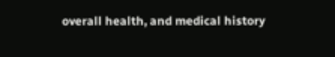overall health, and medical history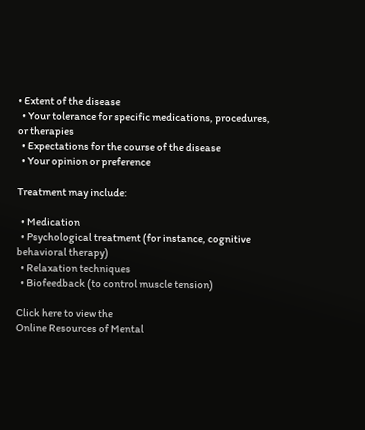• Extent of the disease
  • Your tolerance for specific medications, procedures, or therapies
  • Expectations for the course of the disease
  • Your opinion or preference

Treatment may include:

  • Medication
  • Psychological treatment (for instance, cognitive behavioral therapy)
  • Relaxation techniques
  • Biofeedback (to control muscle tension)

Click here to view the
Online Resources of Mental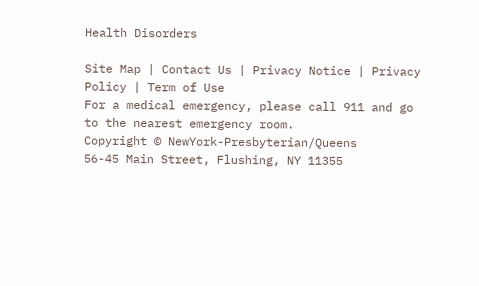Health Disorders

Site Map | Contact Us | Privacy Notice | Privacy Policy | Term of Use
For a medical emergency, please call 911 and go to the nearest emergency room.
Copyright © NewYork-Presbyterian/Queens
56-45 Main Street, Flushing, NY 11355